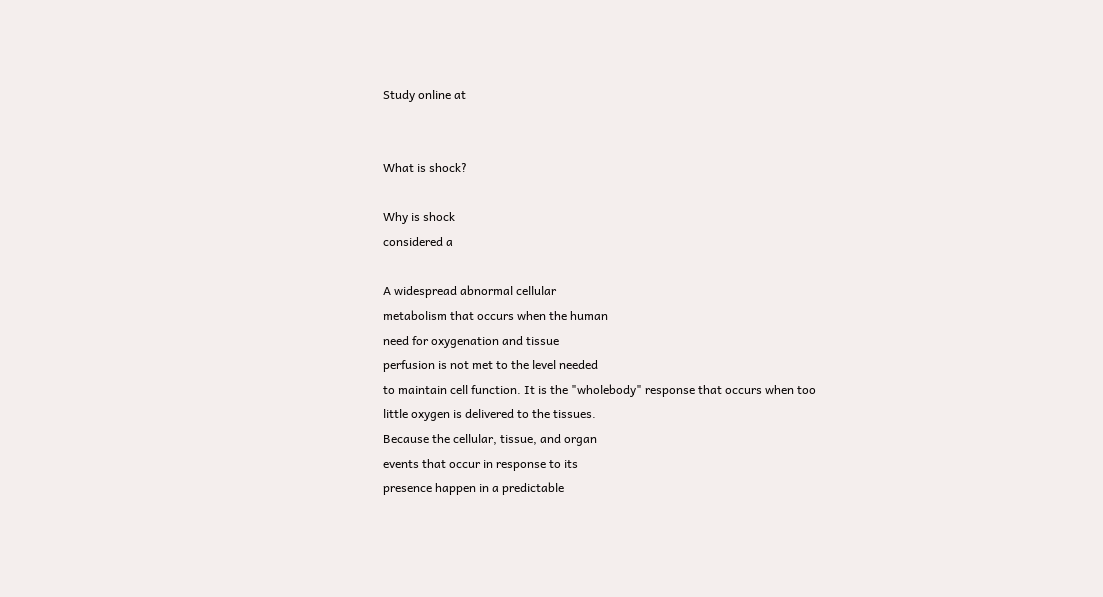Study online at


What is shock?

Why is shock
considered a

A widespread abnormal cellular
metabolism that occurs when the human
need for oxygenation and tissue
perfusion is not met to the level needed
to maintain cell function. It is the "wholebody" response that occurs when too
little oxygen is delivered to the tissues.
Because the cellular, tissue, and organ
events that occur in response to its
presence happen in a predictable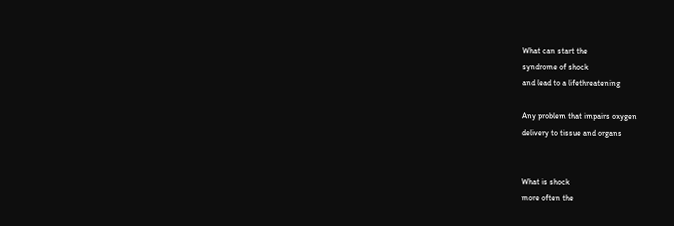What can start the
syndrome of shock
and lead to a lifethreatening

Any problem that impairs oxygen
delivery to tissue and organs


What is shock
more often the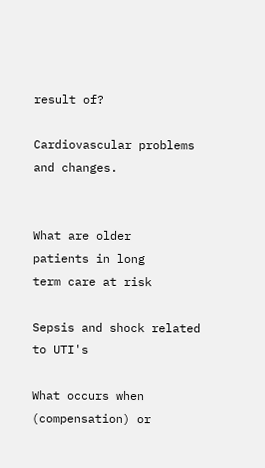result of?

Cardiovascular problems and changes.


What are older
patients in long
term care at risk

Sepsis and shock related to UTI's

What occurs when
(compensation) or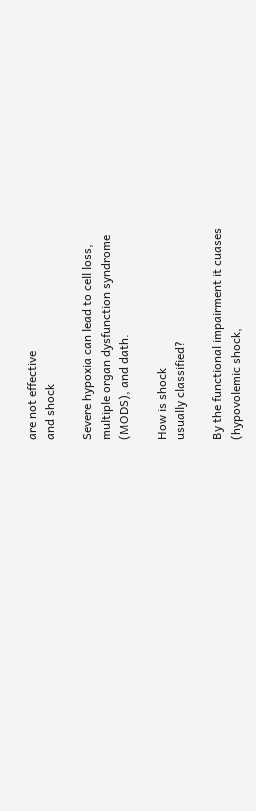are not effective
and shock

Severe hypoxia can lead to cell loss,
multiple organ dysfunction syndrome
(MODS), and dath.

How is shock
usually classified?

By the functional impairment it cuases
(hypovolemic shock,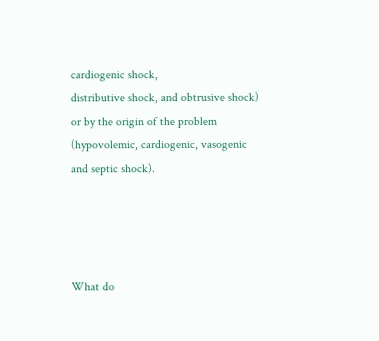cardiogenic shock,
distributive shock, and obtrusive shock)
or by the origin of the problem
(hypovolemic, cardiogenic, vasogenic
and septic shock).




What do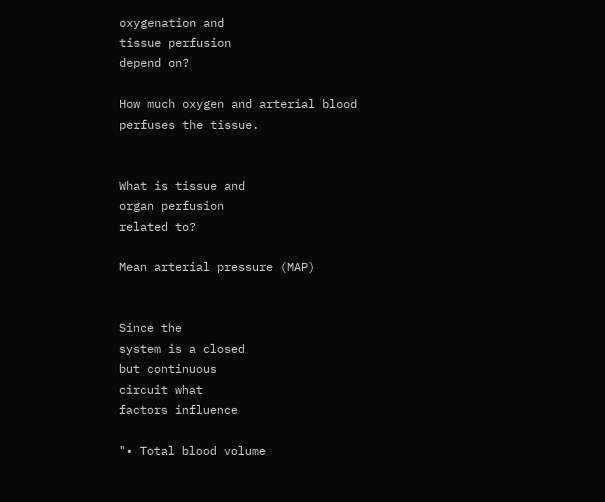oxygenation and
tissue perfusion
depend on?

How much oxygen and arterial blood
perfuses the tissue.


What is tissue and
organ perfusion
related to?

Mean arterial pressure (MAP)


Since the
system is a closed
but continuous
circuit what
factors influence

"• Total blood volume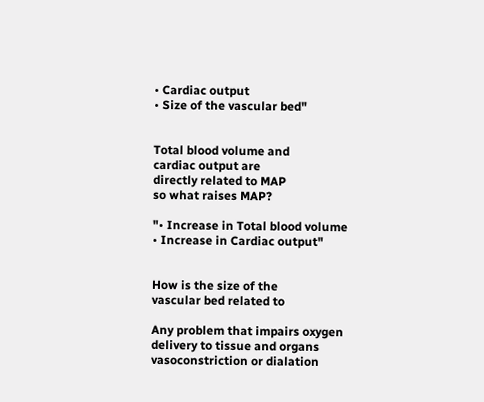• Cardiac output
• Size of the vascular bed"


Total blood volume and
cardiac output are
directly related to MAP
so what raises MAP?

"• Increase in Total blood volume
• Increase in Cardiac output"


How is the size of the
vascular bed related to

Any problem that impairs oxygen
delivery to tissue and organs
vasoconstriction or dialation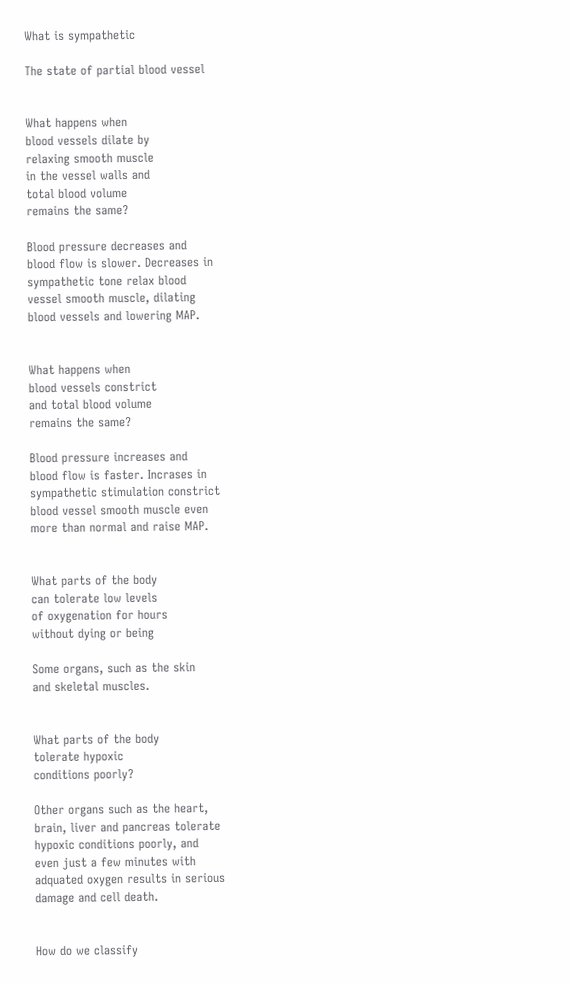What is sympathetic

The state of partial blood vessel


What happens when
blood vessels dilate by
relaxing smooth muscle
in the vessel walls and
total blood volume
remains the same?

Blood pressure decreases and
blood flow is slower. Decreases in
sympathetic tone relax blood
vessel smooth muscle, dilating
blood vessels and lowering MAP.


What happens when
blood vessels constrict
and total blood volume
remains the same?

Blood pressure increases and
blood flow is faster. Incrases in
sympathetic stimulation constrict
blood vessel smooth muscle even
more than normal and raise MAP.


What parts of the body
can tolerate low levels
of oxygenation for hours
without dying or being

Some organs, such as the skin
and skeletal muscles.


What parts of the body
tolerate hypoxic
conditions poorly?

Other organs such as the heart,
brain, liver and pancreas tolerate
hypoxic conditions poorly, and
even just a few minutes with
adquated oxygen results in serious
damage and cell death.


How do we classify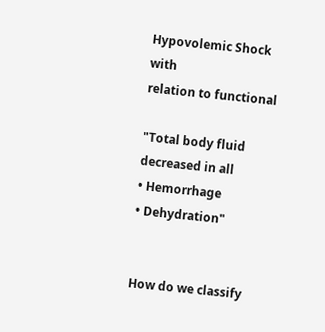Hypovolemic Shock with
relation to functional

"Total body fluid decreased in all
• Hemorrhage
• Dehydration"


How do we classify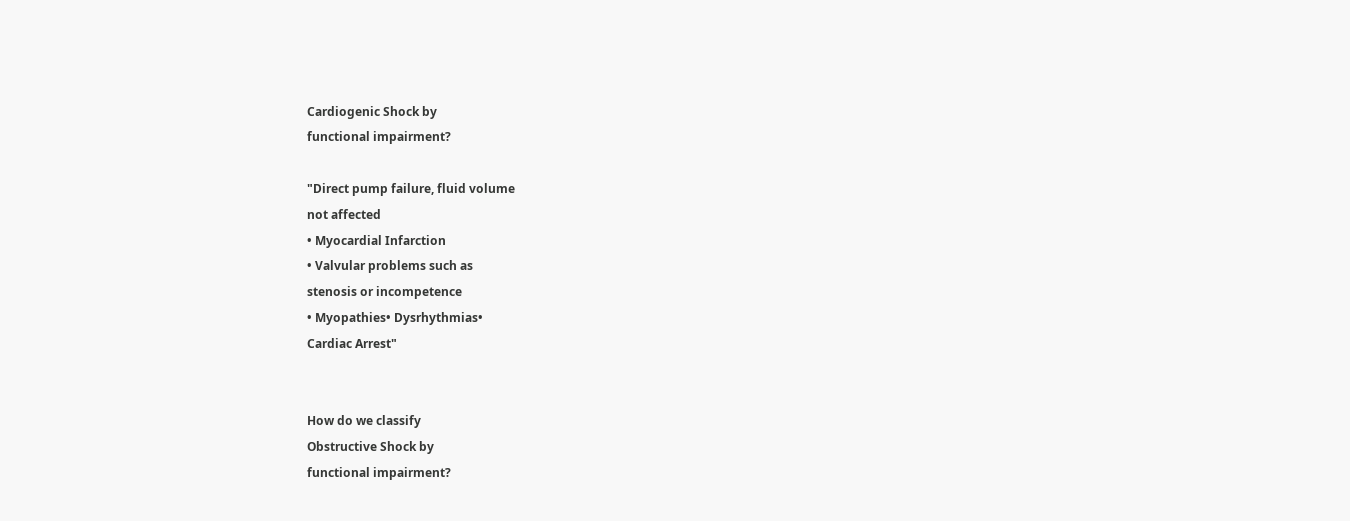Cardiogenic Shock by
functional impairment?

"Direct pump failure, fluid volume
not affected
• Myocardial Infarction
• Valvular problems such as
stenosis or incompetence
• Myopathies• Dysrhythmias•
Cardiac Arrest"


How do we classify
Obstructive Shock by
functional impairment?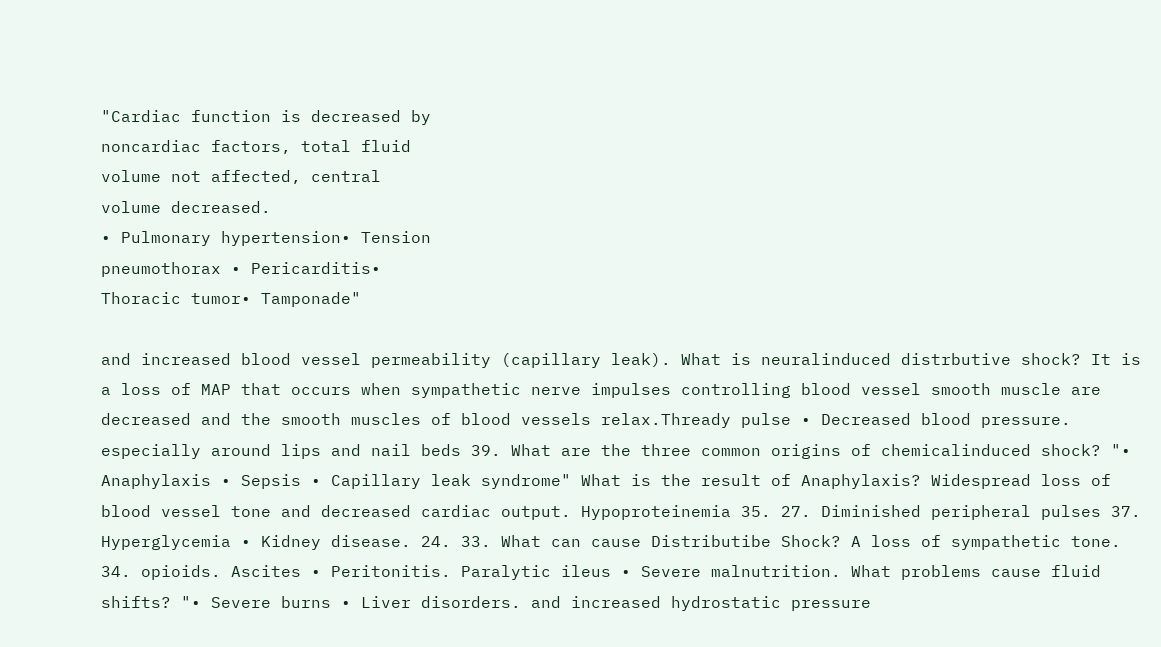"Cardiac function is decreased by
noncardiac factors, total fluid
volume not affected, central
volume decreased.
• Pulmonary hypertension• Tension
pneumothorax • Pericarditis•
Thoracic tumor• Tamponade"

and increased blood vessel permeability (capillary leak). What is neuralinduced distrbutive shock? It is a loss of MAP that occurs when sympathetic nerve impulses controlling blood vessel smooth muscle are decreased and the smooth muscles of blood vessels relax.Thready pulse • Decreased blood pressure. especially around lips and nail beds 39. What are the three common origins of chemicalinduced shock? "• Anaphylaxis • Sepsis • Capillary leak syndrome" What is the result of Anaphylaxis? Widespread loss of blood vessel tone and decreased cardiac output. Hypoproteinemia 35. 27. Diminished peripheral pulses 37. Hyperglycemia • Kidney disease. 24. 33. What can cause Distributibe Shock? A loss of sympathetic tone. 34. opioids. Ascites • Peritonitis. Paralytic ileus • Severe malnutrition. What problems cause fluid shifts? "• Severe burns • Liver disorders. and increased hydrostatic pressure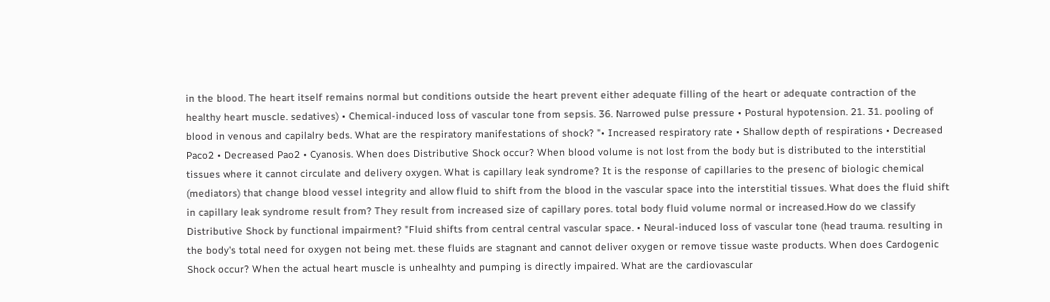in the blood. The heart itself remains normal but conditions outside the heart prevent either adequate filling of the heart or adequate contraction of the healthy heart muscle. sedatives) • Chemical-induced loss of vascular tone from sepsis. 36. Narrowed pulse pressure • Postural hypotension. 21. 31. pooling of blood in venous and capilalry beds. What are the respiratory manifestations of shock? "• Increased respiratory rate • Shallow depth of respirations • Decreased Paco2 • Decreased Pao2 • Cyanosis. When does Distributive Shock occur? When blood volume is not lost from the body but is distributed to the interstitial tissues where it cannot circulate and delivery oxygen. What is capillary leak syndrome? It is the response of capillaries to the presenc of biologic chemical (mediators) that change blood vessel integrity and allow fluid to shift from the blood in the vascular space into the interstitial tissues. What does the fluid shift in capillary leak syndrome result from? They result from increased size of capillary pores. total body fluid volume normal or increased.How do we classify Distributive Shock by functional impairment? "Fluid shifts from central central vascular space. • Neural-induced loss of vascular tone (head trauma. resulting in the body's total need for oxygen not being met. these fluids are stagnant and cannot deliver oxygen or remove tissue waste products. When does Cardogenic Shock occur? When the actual heart muscle is unhealhty and pumping is directly impaired. What are the cardiovascular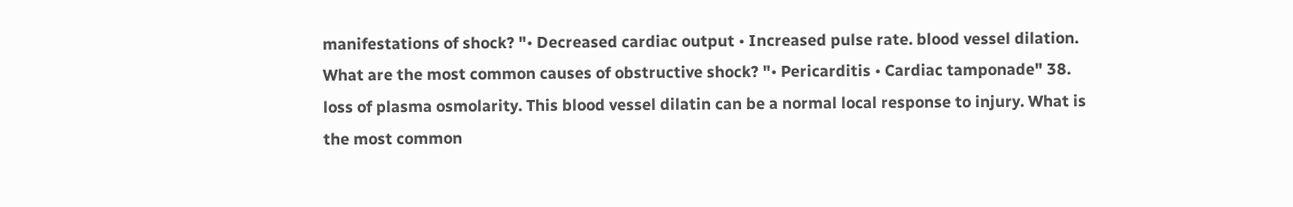manifestations of shock? "• Decreased cardiac output • Increased pulse rate. blood vessel dilation. What are the most common causes of obstructive shock? "• Pericarditis • Cardiac tamponade" 38. loss of plasma osmolarity. This blood vessel dilatin can be a normal local response to injury. What is the most common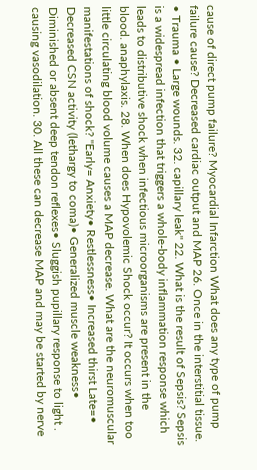cause of direct pump failure? Myocardial Infarction What does any type of pump failure cause? Decreased cardiac output and MAP 26. Once in the interstitial tissue. • Trauma • Large wounds. 32. capillary leak" 22. What is the result of Sepsis? Sepsis is a widespread infection that triggers a whole-body inflammation response which leads to distributive shock when infectious microorganisms are present in the blood. anaphylaxis. 28. When does Hypovolemic Shock occur? It occurs when too little circulating blood volume causes a MAP decrease. What are the neuromuscular manifestations of shock? "Early= Anxiety• Restlessness• Increased thirst Late=• Decreased CSN activity (lethargy to coma)• Generalized muscle weakness• Diminished or absent deep tendon reflexes• Sluggish pupillary response to light . causing vasodilation. 30. All these can decrease MAP and may be started by nerve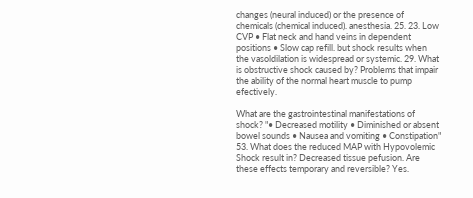changes (neural induced) or the presence of chemicals (chemical induced). anesthesia. 25. 23. Low CVP • Flat neck and hand veins in dependent positions • Slow cap refill. but shock results when the vasoldilation is widespread or systemic. 29. What is obstructive shock caused by? Problems that impair the ability of the normal heart muscle to pump efectively.

What are the gastrointestinal manifestations of shock? "• Decreased motility • Diminished or absent bowel sounds • Nausea and vomiting • Constipation" 53. What does the reduced MAP with Hypovolemic Shock result in? Decreased tissue pefusion. Are these effects temporary and reversible? Yes.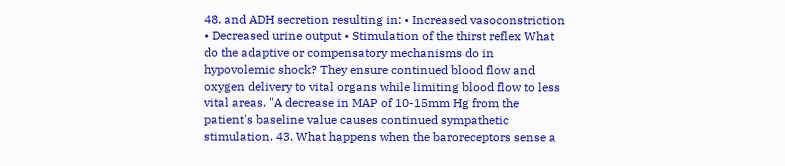48. and ADH secretion resulting in: • Increased vasoconstriction • Decreased urine output • Stimulation of the thirst reflex What do the adaptive or compensatory mechanisms do in hypovolemic shock? They ensure continued blood flow and oxygen delivery to vital organs while limiting blood flow to less vital areas. "A decrease in MAP of 10-15mm Hg from the patient's baseline value causes continued sympathetic stimulation. 43. What happens when the baroreceptors sense a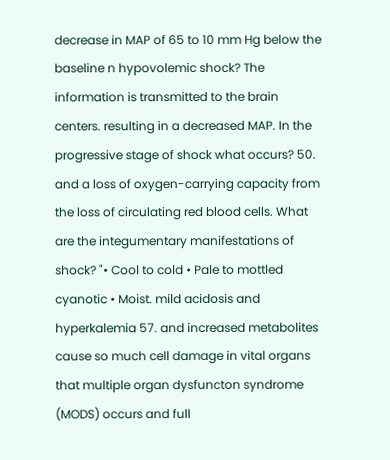decrease in MAP of 65 to 10 mm Hg below the baseline n hypovolemic shock? The information is transmitted to the brain centers. resulting in a decreased MAP. In the progressive stage of shock what occurs? 50. and a loss of oxygen-carrying capacity from the loss of circulating red blood cells. What are the integumentary manifestations of shock? "• Cool to cold • Pale to mottled cyanotic • Moist. mild acidosis and hyperkalemia 57. and increased metabolites cause so much cell damage in vital organs that multiple organ dysfuncton syndrome (MODS) occurs and full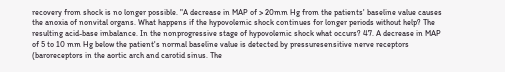recovery from shock is no longer possible. "A decrease in MAP of > 20mm Hg from the patients' baseline value causes the anoxia of nonvital organs. What happens if the hypovolemic shock continues for longer periods without help? The resulting acid-base imbalance. In the nonprogressive stage of hypovolemic shock what occurs? 47. A decrease in MAP of 5 to 10 mm Hg below the patient's normal baseline value is detected by pressuresensitive nerve receptors (baroreceptors in the aortic arch and carotid sinus. The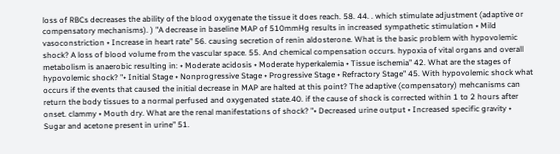loss of RBCs decreases the ability of the blood oxygenate the tissue it does reach. 58. 44. . which stimulate adjustment (adaptive or compensatory mechanisms). ) "A decrease in baseline MAP of 510mmHg results in increased sympathetic stimulation • Mild vasoconstriction • Increase in heart rate" 56. causing secretion of renin aldosterone. What is the basic problem with hypovolemic shock? A loss of blood volume from the vascular space. 55. And chemical compensation occurs. hypoxia of vital organs and overall metabolism is anaerobic resulting in: • Moderate acidosis • Moderate hyperkalemia • Tissue ischemia" 42. What are the stages of hypovolemic shock? "• Initial Stage • Nonprogressive Stage • Progressive Stage • Refractory Stage" 45. With hypovolemic shock what occurs if the events that caused the initial decrease in MAP are halted at this point? The adaptive (compensatory) mehcanisms can return the body tissues to a normal perfused and oxygenated state.40. if the cause of shock is corrected within 1 to 2 hours after onset. clammy • Mouth dry. What are the renal manifestations of shock? "• Decreased urine output • Increased specific gravity • Sugar and acetone present in urine" 51.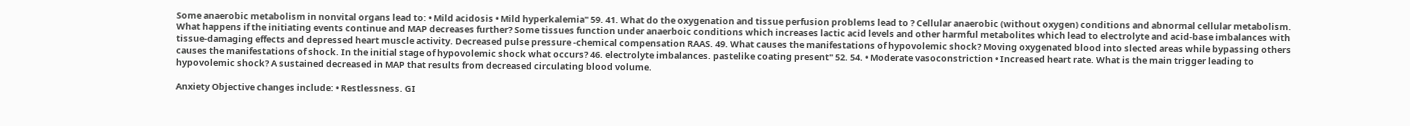Some anaerobic metabolism in nonvital organs lead to: • Mild acidosis • Mild hyperkalemia" 59. 41. What do the oxygenation and tissue perfusion problems lead to ? Cellular anaerobic (without oxygen) conditions and abnormal cellular metabolism. What happens if the initiating events continue and MAP decreases further? Some tissues function under anaerboic conditions which increases lactic acid levels and other harmful metabolites which lead to electrolyte and acid-base imbalances with tissue-damaging effects and depressed heart muscle activity. Decreased pulse pressure -chemical compensation RAAS. 49. What causes the manifestations of hypovolemic shock? Moving oxygenated blood into slected areas while bypassing others causes the manifestations of shock. In the initial stage of hypovolemic shock what occurs? 46. electrolyte imbalances. pastelike coating present" 52. 54. • Moderate vasoconstriction • Increased heart rate. What is the main trigger leading to hypovolemic shock? A sustained decreased in MAP that results from decreased circulating blood volume.

Anxiety Objective changes include: • Restlessness. GI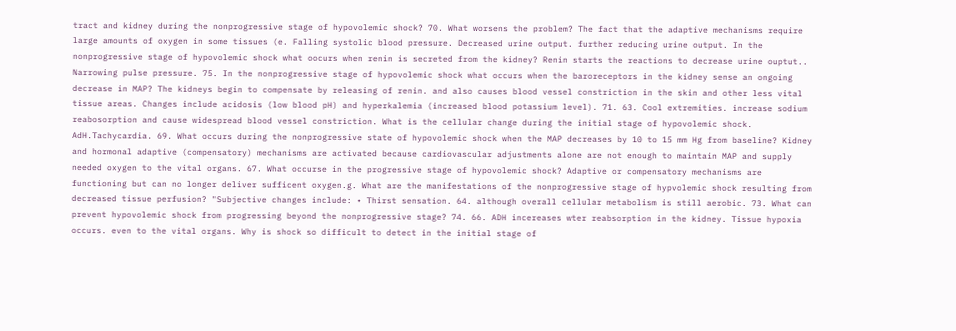tract and kidney during the nonprogressive stage of hypovolemic shock? 70. What worsens the problem? The fact that the adaptive mechanisms require large amounts of oxygen in some tissues (e. Falling systolic blood pressure. Decreased urine output. further reducing urine output. In the nonprogressive stage of hypovolemic shock what oocurs when renin is secreted from the kidney? Renin starts the reactions to decrease urine ouptut.. Narrowing pulse pressure. 75. In the nonprogressive stage of hypovolemic shock what occurs when the baroreceptors in the kidney sense an ongoing decrease in MAP? The kidneys begin to compensate by releasing of renin. and also causes blood vessel constriction in the skin and other less vital tissue areas. Changes include acidosis (low blood pH) and hyperkalemia (increased blood potassium level). 71. 63. Cool extremities. increase sodium reabosorption and cause widespread blood vessel constriction. What is the cellular change during the initial stage of hypovolemic shock. AdH.Tachycardia. 69. What occurs during the nonprogressive state of hypovolemic shock when the MAP decreases by 10 to 15 mm Hg from baseline? Kidney and hormonal adaptive (compensatory) mechanisms are activated because cardiovascular adjustments alone are not enough to maintain MAP and supply needed oxygen to the vital organs. 67. What occurse in the progressive stage of hypovolemic shock? Adaptive or compensatory mechanisms are functioning but can no longer deliver sufficent oxygen.g. What are the manifestations of the nonprogressive stage of hypvolemic shock resulting from decreased tissue perfusion? "Subjective changes include: • Thirst sensation. 64. although overall cellular metabolism is still aerobic. 73. What can prevent hypovolemic shock from progressing beyond the nonprogressive stage? 74. 66. ADH incereases wter reabsorption in the kidney. Tissue hypoxia occurs. even to the vital organs. Why is shock so difficult to detect in the initial stage of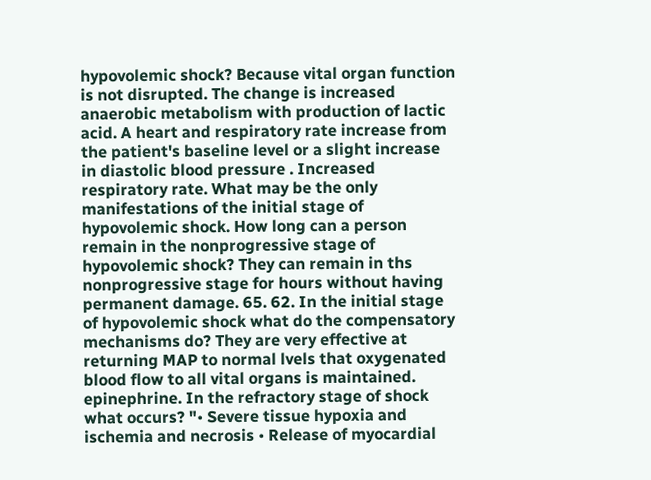hypovolemic shock? Because vital organ function is not disrupted. The change is increased anaerobic metabolism with production of lactic acid. A heart and respiratory rate increase from the patient's baseline level or a slight increase in diastolic blood pressure . Increased respiratory rate. What may be the only manifestations of the initial stage of hypovolemic shock. How long can a person remain in the nonprogressive stage of hypovolemic shock? They can remain in ths nonprogressive stage for hours without having permanent damage. 65. 62. In the initial stage of hypovolemic shock what do the compensatory mechanisms do? They are very effective at returning MAP to normal lvels that oxygenated blood flow to all vital organs is maintained. epinephrine. In the refractory stage of shock what occurs? "• Severe tissue hypoxia and ischemia and necrosis • Release of myocardial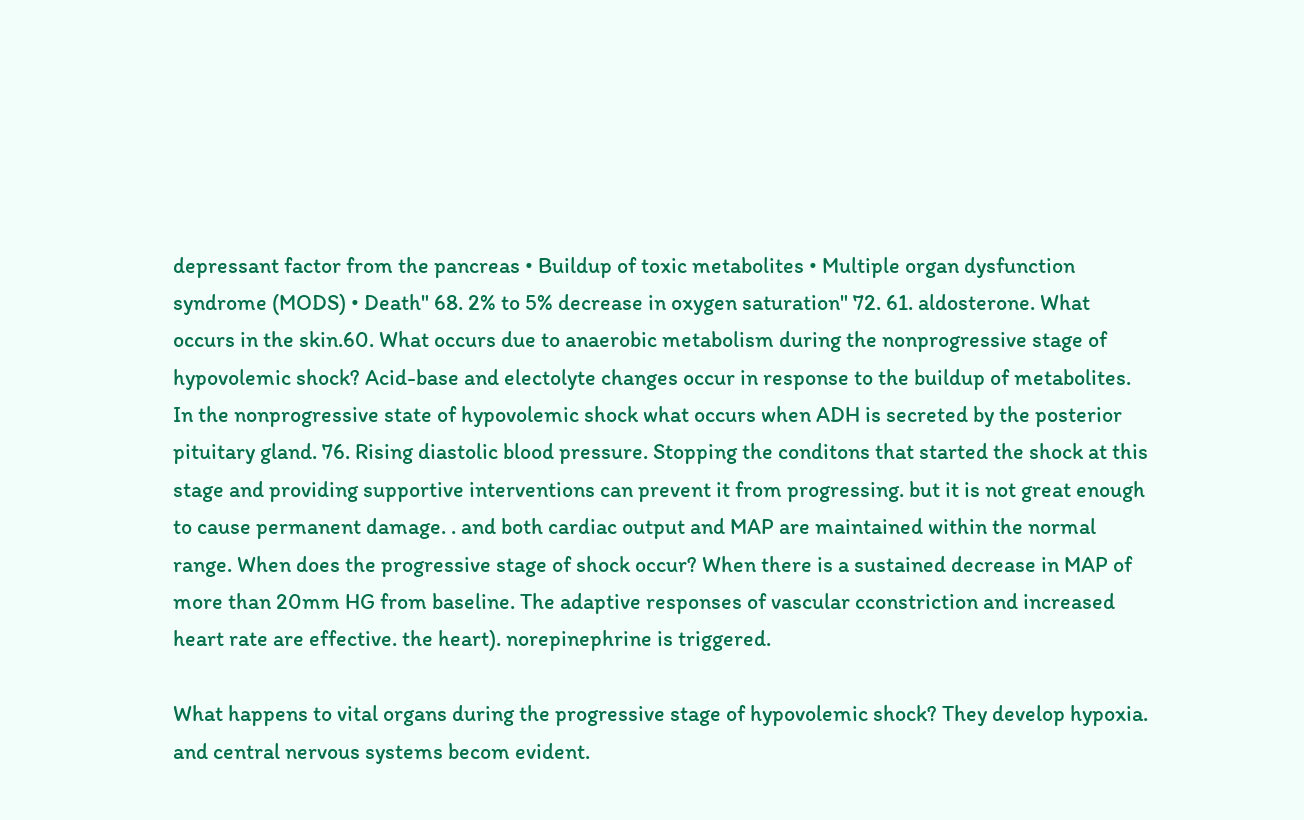depressant factor from the pancreas • Buildup of toxic metabolites • Multiple organ dysfunction syndrome (MODS) • Death" 68. 2% to 5% decrease in oxygen saturation" 72. 61. aldosterone. What occurs in the skin.60. What occurs due to anaerobic metabolism during the nonprogressive stage of hypovolemic shock? Acid-base and electolyte changes occur in response to the buildup of metabolites. In the nonprogressive state of hypovolemic shock what occurs when ADH is secreted by the posterior pituitary gland. 76. Rising diastolic blood pressure. Stopping the conditons that started the shock at this stage and providing supportive interventions can prevent it from progressing. but it is not great enough to cause permanent damage. . and both cardiac output and MAP are maintained within the normal range. When does the progressive stage of shock occur? When there is a sustained decrease in MAP of more than 20mm HG from baseline. The adaptive responses of vascular cconstriction and increased heart rate are effective. the heart). norepinephrine is triggered.

What happens to vital organs during the progressive stage of hypovolemic shock? They develop hypoxia. and central nervous systems becom evident.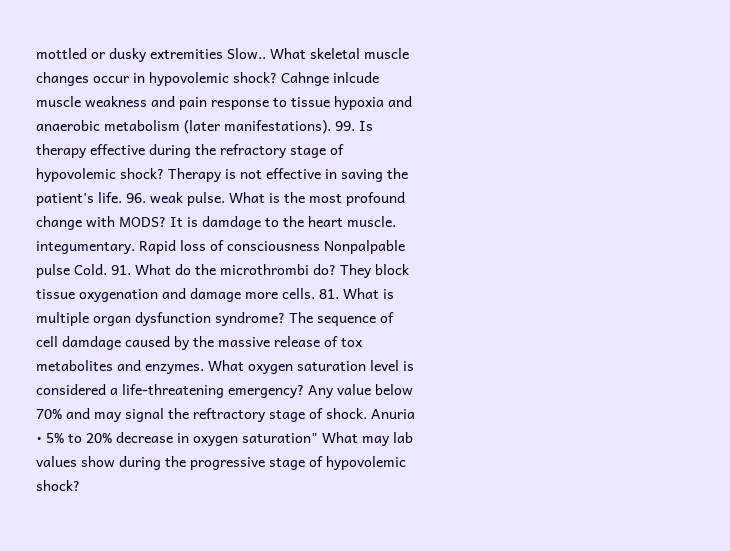mottled or dusky extremities Slow.. What skeletal muscle changes occur in hypovolemic shock? Cahnge inlcude muscle weakness and pain response to tissue hypoxia and anaerobic metabolism (later manifestations). 99. Is therapy effective during the refractory stage of hypovolemic shock? Therapy is not effective in saving the patient's life. 96. weak pulse. What is the most profound change with MODS? It is damdage to the heart muscle. integumentary. Rapid loss of consciousness Nonpalpable pulse Cold. 91. What do the microthrombi do? They block tissue oxygenation and damage more cells. 81. What is multiple organ dysfunction syndrome? The sequence of cell damdage caused by the massive release of tox metabolites and enzymes. What oxygen saturation level is considered a life-threatening emergency? Any value below 70% and may signal the reftractory stage of shock. Anuria • 5% to 20% decrease in oxygen saturation" What may lab values show during the progressive stage of hypovolemic shock?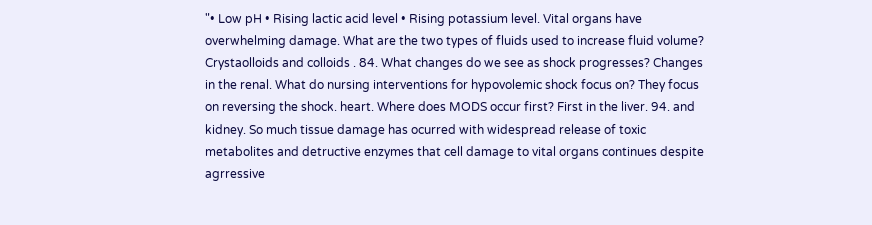"• Low pH • Rising lactic acid level • Rising potassium level. Vital organs have overwhelming damage. What are the two types of fluids used to increase fluid volume? Crystaolloids and colloids . 84. What changes do we see as shock progresses? Changes in the renal. What do nursing interventions for hypovolemic shock focus on? They focus on reversing the shock. heart. Where does MODS occur first? First in the liver. 94. and kidney. So much tissue damage has ocurred with widespread release of toxic metabolites and detructive enzymes that cell damage to vital organs continues despite agrressive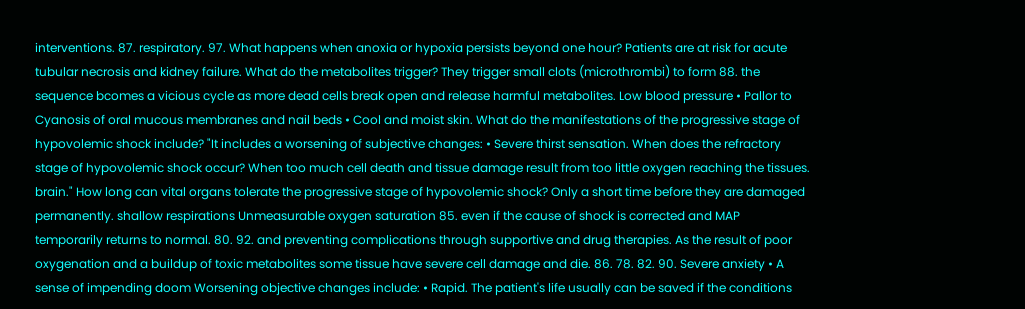interventions. 87. respiratory. 97. What happens when anoxia or hypoxia persists beyond one hour? Patients are at risk for acute tubular necrosis and kidney failure. What do the metabolites trigger? They trigger small clots (microthrombi) to form 88. the sequence bcomes a vicious cycle as more dead cells break open and release harmful metabolites. Low blood pressure • Pallor to Cyanosis of oral mucous membranes and nail beds • Cool and moist skin. What do the manifestations of the progressive stage of hypovolemic shock include? "It includes a worsening of subjective changes: • Severe thirst sensation. When does the refractory stage of hypovolemic shock occur? When too much cell death and tissue damage result from too little oxygen reaching the tissues. brain." How long can vital organs tolerate the progressive stage of hypovolemic shock? Only a short time before they are damaged permanently. shallow respirations Unmeasurable oxygen saturation 85. even if the cause of shock is corrected and MAP temporarily returns to normal. 80. 92. and preventing complications through supportive and drug therapies. As the result of poor oxygenation and a buildup of toxic metabolites some tissue have severe cell damage and die. 86. 78. 82. 90. Severe anxiety • A sense of impending doom Worsening objective changes include: • Rapid. The patient's life usually can be saved if the conditions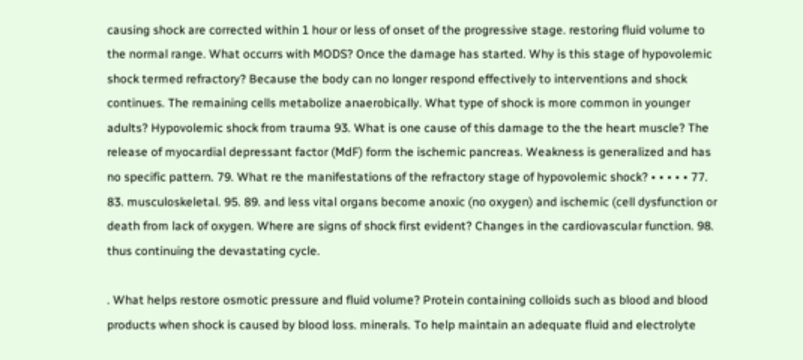causing shock are corrected within 1 hour or less of onset of the progressive stage. restoring fluid volume to the normal range. What occurrs with MODS? Once the damage has started. Why is this stage of hypovolemic shock termed refractory? Because the body can no longer respond effectively to interventions and shock continues. The remaining cells metabolize anaerobically. What type of shock is more common in younger adults? Hypovolemic shock from trauma 93. What is one cause of this damage to the the heart muscle? The release of myocardial depressant factor (MdF) form the ischemic pancreas. Weakness is generalized and has no specific pattern. 79. What re the manifestations of the refractory stage of hypovolemic shock? • • • • • 77. 83. musculoskeletal. 95. 89. and less vital organs become anoxic (no oxygen) and ischemic (cell dysfunction or death from lack of oxygen. Where are signs of shock first evident? Changes in the cardiovascular function. 98. thus continuing the devastating cycle.

. What helps restore osmotic pressure and fluid volume? Protein containing colloids such as blood and blood products when shock is caused by blood loss. minerals. To help maintain an adequate fluid and electrolyte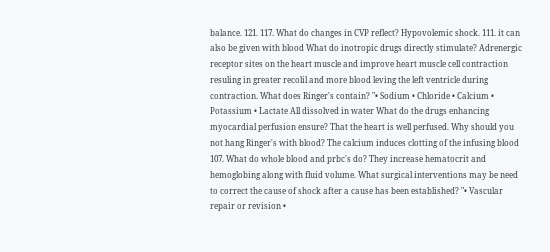balance. 121. 117. What do changes in CVP reflect? Hypovolemic shock. 111. it can also be given with blood What do inotropic drugs directly stimulate? Adrenergic receptor sites on the heart muscle and improve heart muscle cell contraction resuling in greater recolil and more blood leving the left ventricle during contraction. What does Ringer's contain? "• Sodium • Chloride • Calcium • Potassium • Lactate All dissolved in water What do the drugs enhancing myocardial perfusion ensure? That the heart is well perfused. Why should you not hang Ringer's with blood? The calcium induces clotting of the infusing blood 107. What do whole blood and prbc's do? They increase hematocrit and hemoglobing along with fluid volume. What surgical interventions may be need to correct the cause of shock after a cause has been established? "• Vascular repair or revision •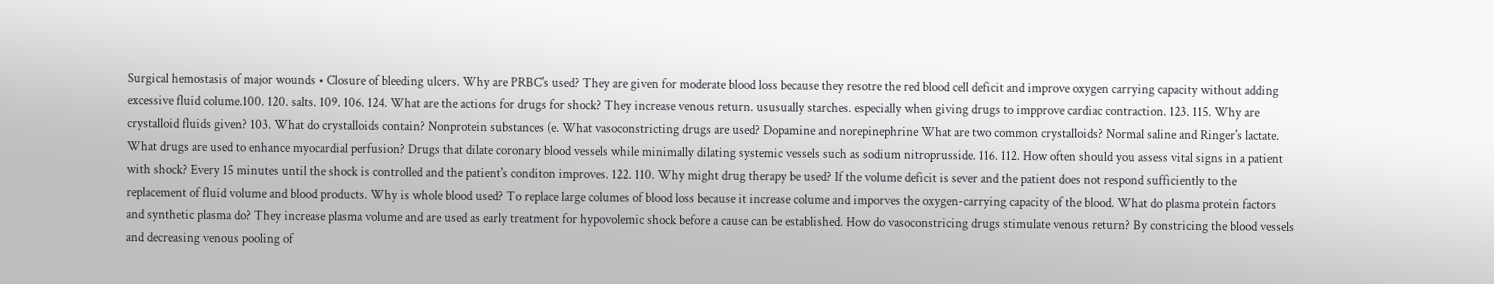Surgical hemostasis of major wounds • Closure of bleeding ulcers. Why are PRBC's used? They are given for moderate blood loss because they resotre the red blood cell deficit and improve oxygen carrying capacity without adding excessive fluid colume.100. 120. salts. 109. 106. 124. What are the actions for drugs for shock? They increase venous return. ususually starches. especially when giving drugs to impprove cardiac contraction. 123. 115. Why are crystalloid fluids given? 103. What do crystalloids contain? Nonprotein substances (e. What vasoconstricting drugs are used? Dopamine and norepinephrine What are two common crystalloids? Normal saline and Ringer's lactate. What drugs are used to enhance myocardial perfusion? Drugs that dilate coronary blood vessels while minimally dilating systemic vessels such as sodium nitroprusside. 116. 112. How often should you assess vital signs in a patient with shock? Every 15 minutes until the shock is controlled and the patient's conditon improves. 122. 110. Why might drug therapy be used? If the volume deficit is sever and the patient does not respond sufficiently to the replacement of fluid volume and blood products. Why is whole blood used? To replace large columes of blood loss because it increase colume and imporves the oxygen-carrying capacity of the blood. What do plasma protein factors and synthetic plasma do? They increase plasma volume and are used as early treatment for hypovolemic shock before a cause can be established. How do vasoconstricing drugs stimulate venous return? By constricing the blood vessels and decreasing venous pooling of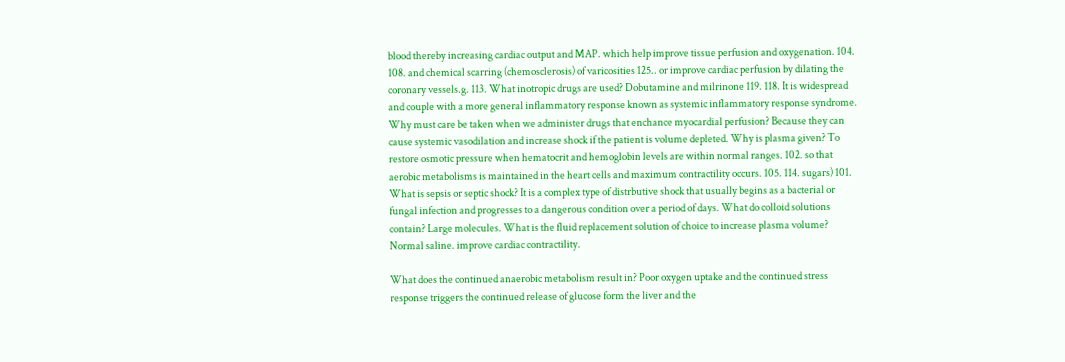blood thereby increasing cardiac output and MAP. which help improve tissue perfusion and oxygenation. 104. 108. and chemical scarring (chemosclerosis) of varicosities 125.. or improve cardiac perfusion by dilating the coronary vessels.g. 113. What inotropic drugs are used? Dobutamine and milrinone 119. 118. It is widespread and couple with a more general inflammatory response known as systemic inflammatory response syndrome. Why must care be taken when we administer drugs that enchance myocardial perfusion? Because they can cause systemic vasodilation and increase shock if the patient is volume depleted. Why is plasma given? To restore osmotic pressure when hematocrit and hemoglobin levels are within normal ranges. 102. so that aerobic metabolisms is maintained in the heart cells and maximum contractility occurs. 105. 114. sugars) 101. What is sepsis or septic shock? It is a complex type of distrbutive shock that usually begins as a bacterial or fungal infection and progresses to a dangerous condition over a period of days. What do colloid solutions contain? Large molecules. What is the fluid replacement solution of choice to increase plasma volume? Normal saline. improve cardiac contractility.

What does the continued anaerobic metabolism result in? Poor oxygen uptake and the continued stress response triggers the continued release of glucose form the liver and the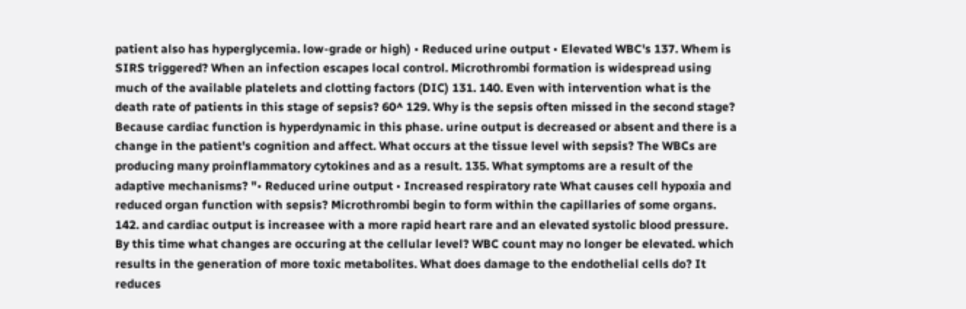patient also has hyperglycemia. low-grade or high) • Reduced urine output • Elevated WBC's 137. Whem is SIRS triggered? When an infection escapes local control. Microthrombi formation is widespread using much of the available platelets and clotting factors (DIC) 131. 140. Even with intervention what is the death rate of patients in this stage of sepsis? 60^ 129. Why is the sepsis often missed in the second stage? Because cardiac function is hyperdynamic in this phase. urine output is decreased or absent and there is a change in the patient's cognition and affect. What occurs at the tissue level with sepsis? The WBCs are producing many proinflammatory cytokines and as a result. 135. What symptoms are a result of the adaptive mechanisms? "• Reduced urine output • Increased respiratory rate What causes cell hypoxia and reduced organ function with sepsis? Microthrombi begin to form within the capillaries of some organs. 142. and cardiac output is increasee with a more rapid heart rare and an elevated systolic blood pressure. By this time what changes are occuring at the cellular level? WBC count may no longer be elevated. which results in the generation of more toxic metabolites. What does damage to the endothelial cells do? It reduces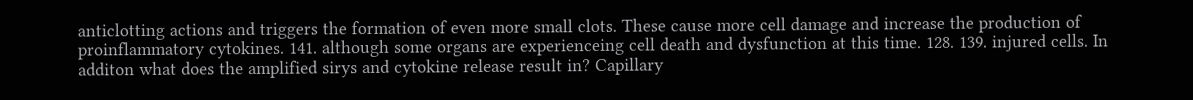anticlotting actions and triggers the formation of even more small clots. These cause more cell damage and increase the production of proinflammatory cytokines. 141. although some organs are experienceing cell death and dysfunction at this time. 128. 139. injured cells. In additon what does the amplified sirys and cytokine release result in? Capillary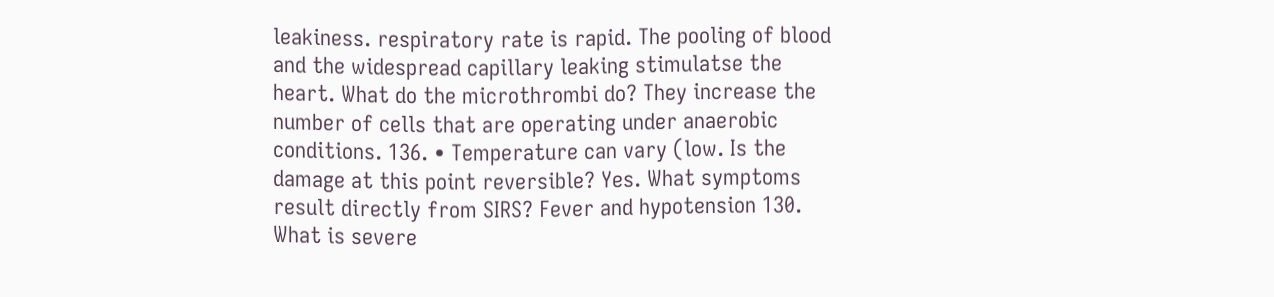leakiness. respiratory rate is rapid. The pooling of blood and the widespread capillary leaking stimulatse the heart. What do the microthrombi do? They increase the number of cells that are operating under anaerobic conditions. 136. • Temperature can vary (low. Is the damage at this point reversible? Yes. What symptoms result directly from SIRS? Fever and hypotension 130. What is severe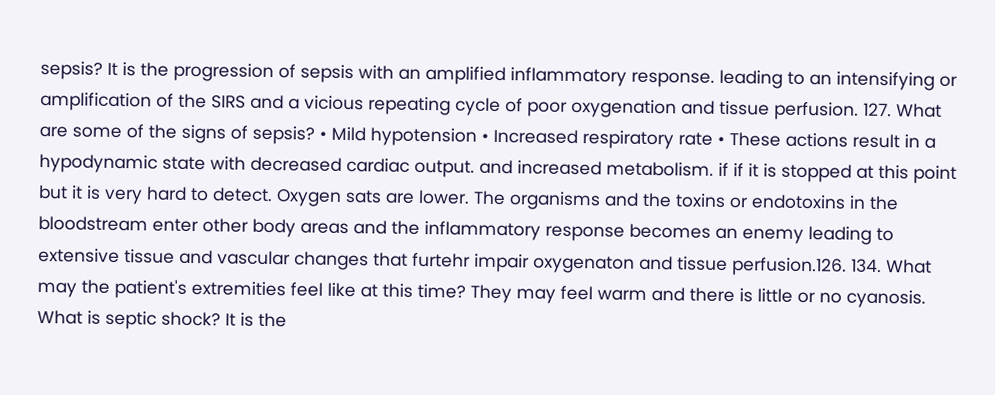sepsis? It is the progression of sepsis with an amplified inflammatory response. leading to an intensifying or amplification of the SIRS and a vicious repeating cycle of poor oxygenation and tissue perfusion. 127. What are some of the signs of sepsis? • Mild hypotension • Increased respiratory rate • These actions result in a hypodynamic state with decreased cardiac output. and increased metabolism. if if it is stopped at this point but it is very hard to detect. Oxygen sats are lower. The organisms and the toxins or endotoxins in the bloodstream enter other body areas and the inflammatory response becomes an enemy leading to extensive tissue and vascular changes that furtehr impair oxygenaton and tissue perfusion.126. 134. What may the patient's extremities feel like at this time? They may feel warm and there is little or no cyanosis. What is septic shock? It is the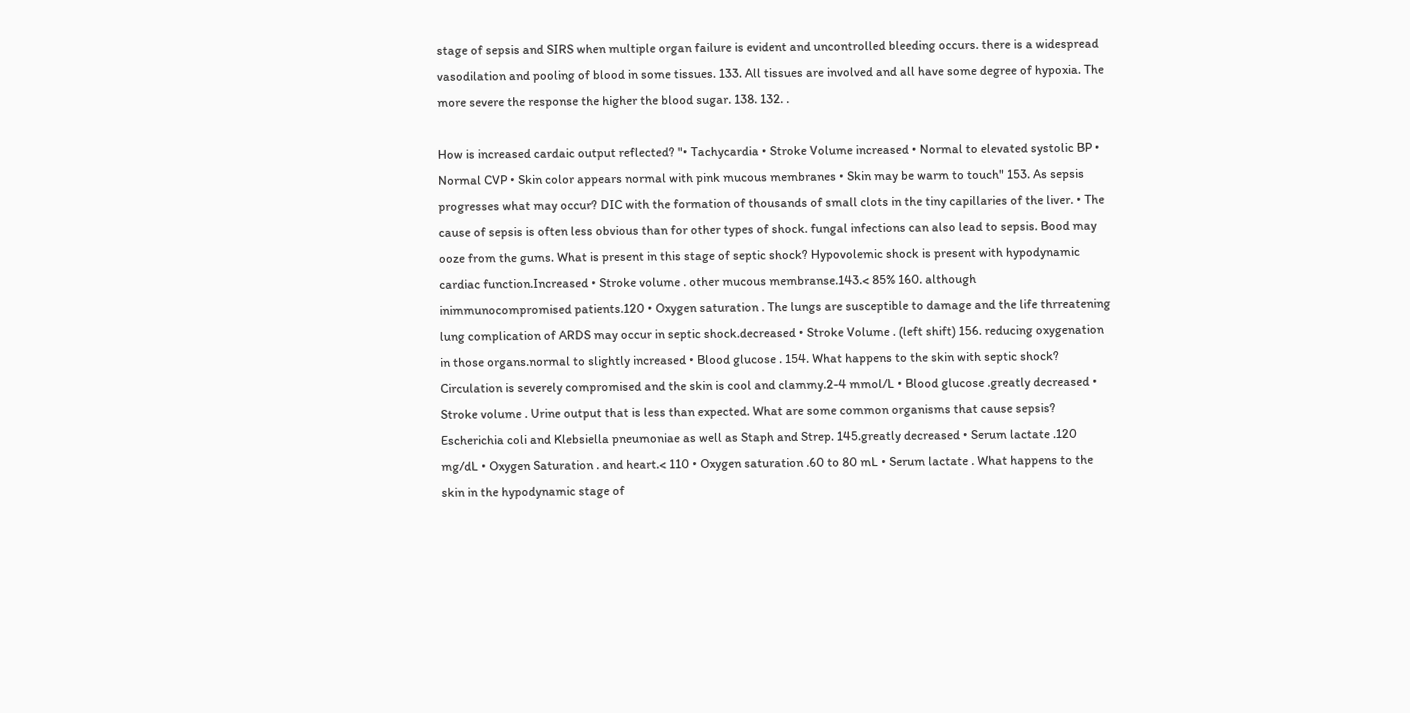stage of sepsis and SIRS when multiple organ failure is evident and uncontrolled bleeding occurs. there is a widespread vasodilation and pooling of blood in some tissues. 133. All tissues are involved and all have some degree of hypoxia. The more severe the response the higher the blood sugar. 138. 132. .

How is increased cardaic output reflected? "• Tachycardia • Stroke Volume increased • Normal to elevated systolic BP • Normal CVP • Skin color appears normal with pink mucous membranes • Skin may be warm to touch" 153. As sepsis progresses what may occur? DIC with the formation of thousands of small clots in the tiny capillaries of the liver. • The cause of sepsis is often less obvious than for other types of shock. fungal infections can also lead to sepsis. Bood may ooze from the gums. What is present in this stage of septic shock? Hypovolemic shock is present with hypodynamic cardiac function.Increased • Stroke volume . other mucous membranse.143.< 85% 160. although inimmunocompromised patients.120 • Oxygen saturation . The lungs are susceptible to damage and the life thrreatening lung complication of ARDS may occur in septic shock.decreased • Stroke Volume . (left shift) 156. reducing oxygenation in those organs.normal to slightly increased • Blood glucose . 154. What happens to the skin with septic shock? Circulation is severely compromised and the skin is cool and clammy.2-4 mmol/L • Blood glucose .greatly decreased • Stroke volume . Urine output that is less than expected. What are some common organisms that cause sepsis? Escherichia coli and Klebsiella pneumoniae as well as Staph and Strep. 145.greatly decreased • Serum lactate .120 mg/dL • Oxygen Saturation . and heart.< 110 • Oxygen saturation .60 to 80 mL • Serum lactate . What happens to the skin in the hypodynamic stage of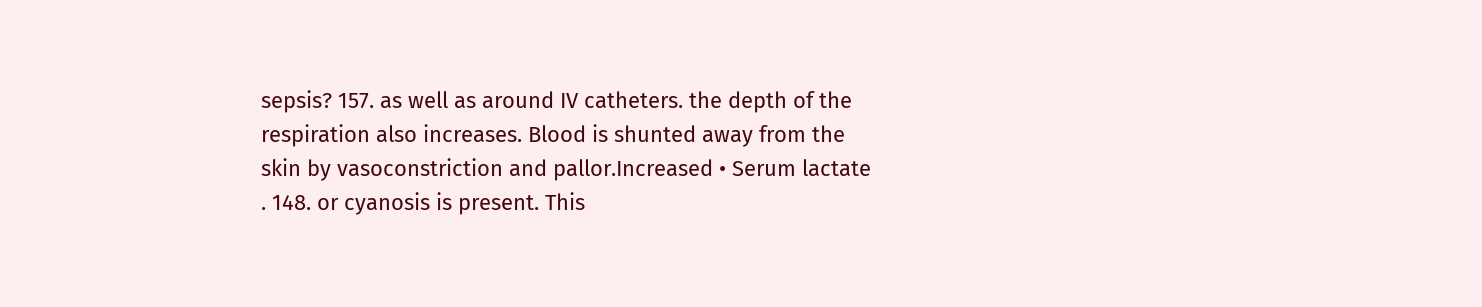sepsis? 157. as well as around IV catheters. the depth of the respiration also increases. Blood is shunted away from the skin by vasoconstriction and pallor.Increased • Serum lactate . 148. or cyanosis is present. This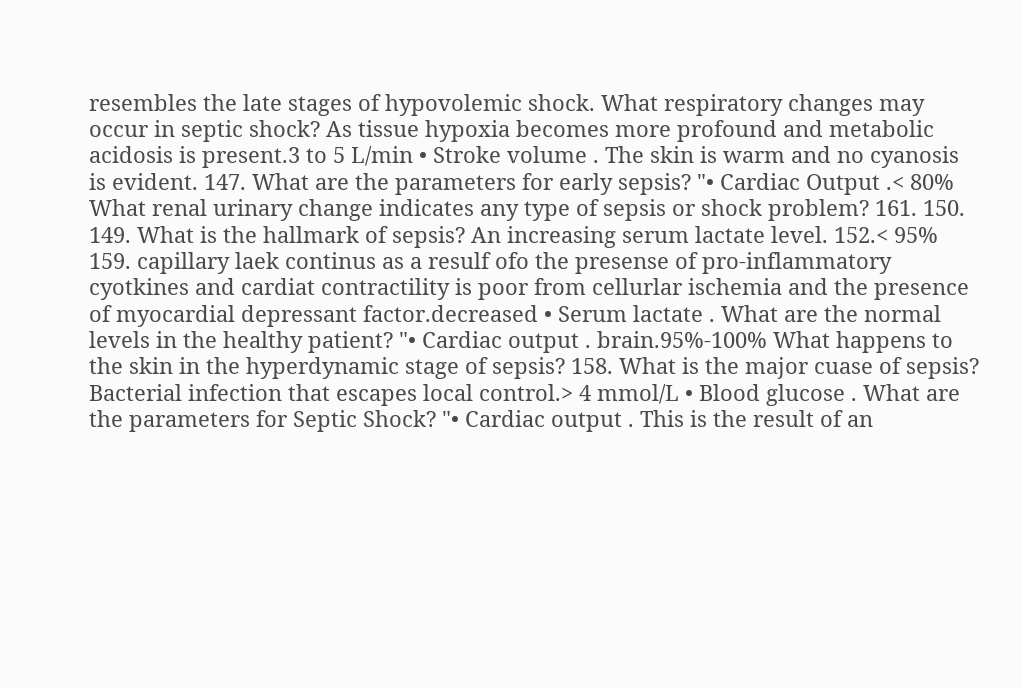resembles the late stages of hypovolemic shock. What respiratory changes may occur in septic shock? As tissue hypoxia becomes more profound and metabolic acidosis is present.3 to 5 L/min • Stroke volume . The skin is warm and no cyanosis is evident. 147. What are the parameters for early sepsis? "• Cardiac Output .< 80% What renal urinary change indicates any type of sepsis or shock problem? 161. 150. 149. What is the hallmark of sepsis? An increasing serum lactate level. 152.< 95% 159. capillary laek continus as a resulf ofo the presense of pro-inflammatory cyotkines and cardiat contractility is poor from cellurlar ischemia and the presence of myocardial depressant factor.decreased • Serum lactate . What are the normal levels in the healthy patient? "• Cardiac output . brain.95%-100% What happens to the skin in the hyperdynamic stage of sepsis? 158. What is the major cuase of sepsis? Bacterial infection that escapes local control.> 4 mmol/L • Blood glucose . What are the parameters for Septic Shock? "• Cardiac output . This is the result of an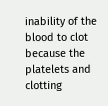inability of the blood to clot because the platelets and clotting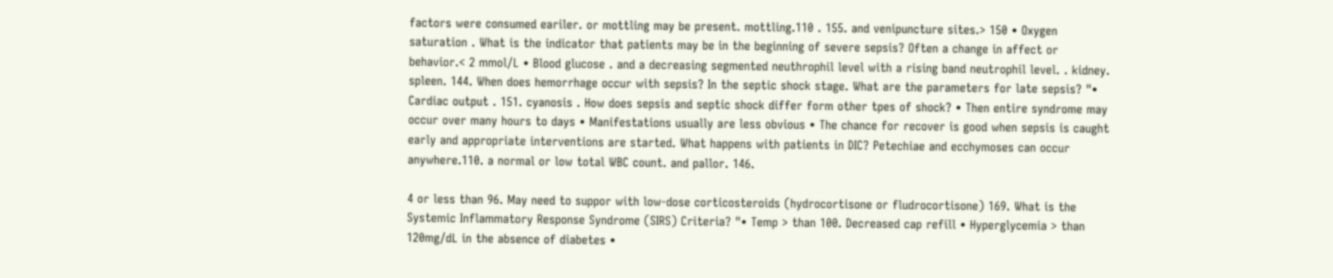factors were consumed eariler. or mottling may be present. mottling.110 . 155. and venipuncture sites.> 150 • Oxygen saturation . What is the indicator that patients may be in the beginning of severe sepsis? Often a change in affect or behavior.< 2 mmol/L • Blood glucose . and a decreasing segmented neuthrophil level with a rising band neutrophil level. . kidney. spleen. 144. When does hemorrhage occur with sepsis? In the septic shock stage. What are the parameters for late sepsis? "• Cardiac output . 151. cyanosis . How does sepsis and septic shock differ form other tpes of shock? • Then entire syndrome may occur over many hours to days • Manifestations usually are less obvious • The chance for recover is good when sepsis is caught early and appropriate interventions are started. What happens with patients in DIC? Petechiae and ecchymoses can occur anywhere.110. a normal or low total WBC count. and pallor. 146.

4 or less than 96. May need to suppor with low-dose corticosteroids (hydrocortisone or fludrocortisone) 169. What is the Systemic Inflammatory Response Syndrome (SIRS) Criteria? "• Temp > than 100. Decreased cap refill • Hyperglycemia > than 120mg/dL in the absence of diabetes •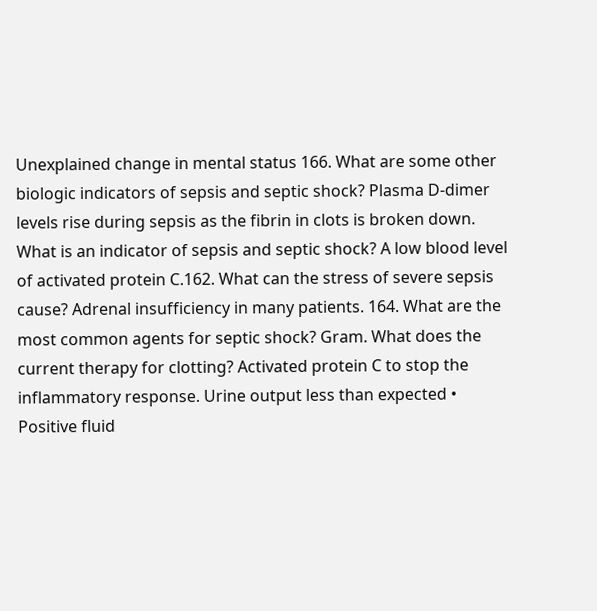Unexplained change in mental status 166. What are some other biologic indicators of sepsis and septic shock? Plasma D-dimer levels rise during sepsis as the fibrin in clots is broken down. What is an indicator of sepsis and septic shock? A low blood level of activated protein C.162. What can the stress of severe sepsis cause? Adrenal insufficiency in many patients. 164. What are the most common agents for septic shock? Gram. What does the current therapy for clotting? Activated protein C to stop the inflammatory response. Urine output less than expected • Positive fluid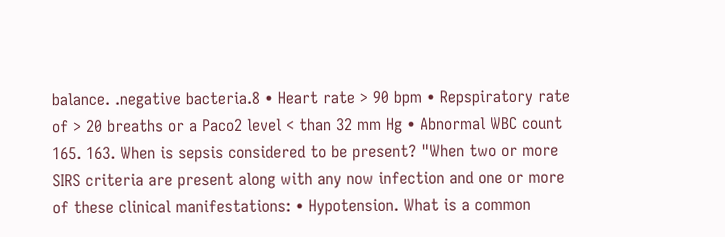balance. .negative bacteria.8 • Heart rate > 90 bpm • Repspiratory rate of > 20 breaths or a Paco2 level < than 32 mm Hg • Abnormal WBC count 165. 163. When is sepsis considered to be present? "When two or more SIRS criteria are present along with any now infection and one or more of these clinical manifestations: • Hypotension. What is a common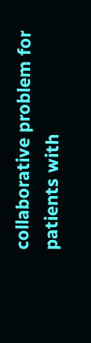collaborative problem for patients with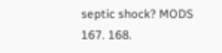septic shock? MODS 167. 168.